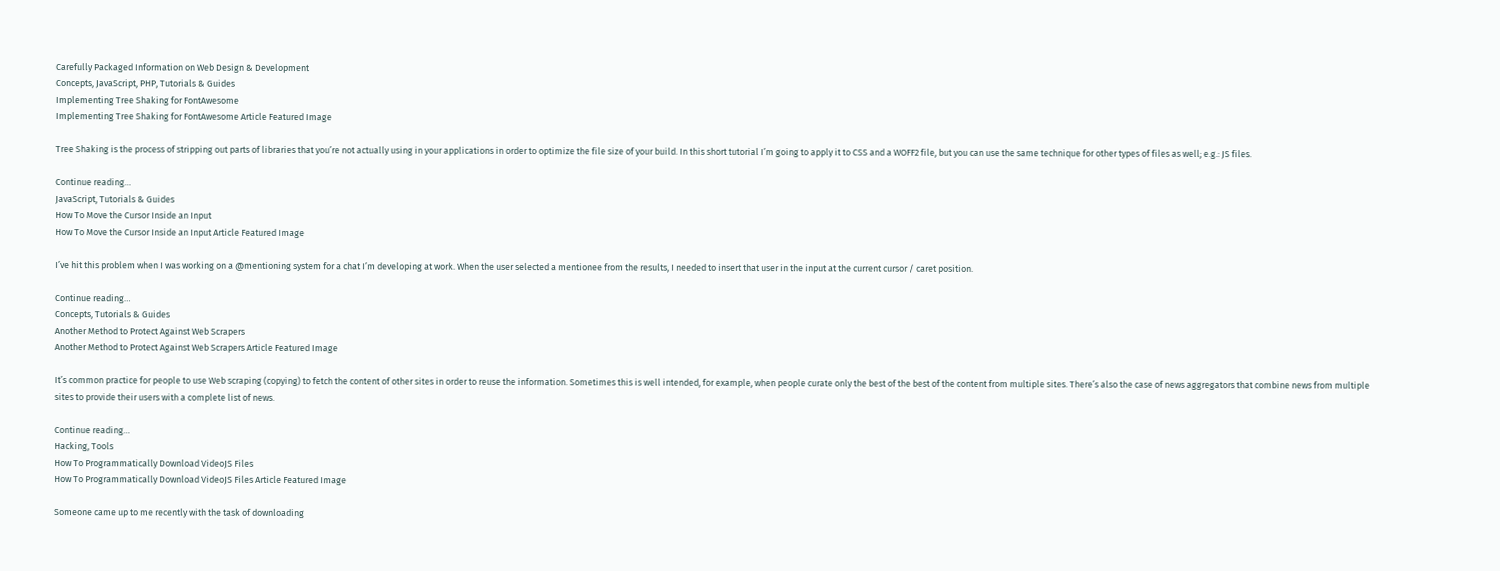Carefully Packaged Information on Web Design & Development
Concepts, JavaScript, PHP, Tutorials & Guides
Implementing Tree Shaking for FontAwesome
Implementing Tree Shaking for FontAwesome Article Featured Image

Tree Shaking is the process of stripping out parts of libraries that you’re not actually using in your applications in order to optimize the file size of your build. In this short tutorial I’m going to apply it to CSS and a WOFF2 file, but you can use the same technique for other types of files as well; e.g.: JS files.

Continue reading…
JavaScript, Tutorials & Guides
How To Move the Cursor Inside an Input
How To Move the Cursor Inside an Input Article Featured Image

I’ve hit this problem when I was working on a @mentioning system for a chat I’m developing at work. When the user selected a mentionee from the results, I needed to insert that user in the input at the current cursor / caret position.

Continue reading…
Concepts, Tutorials & Guides
Another Method to Protect Against Web Scrapers
Another Method to Protect Against Web Scrapers Article Featured Image

It’s common practice for people to use Web scraping (copying) to fetch the content of other sites in order to reuse the information. Sometimes this is well intended, for example, when people curate only the best of the best of the content from multiple sites. There’s also the case of news aggregators that combine news from multiple sites to provide their users with a complete list of news.

Continue reading…
Hacking, Tools
How To Programmatically Download VideoJS Files
How To Programmatically Download VideoJS Files Article Featured Image

Someone came up to me recently with the task of downloading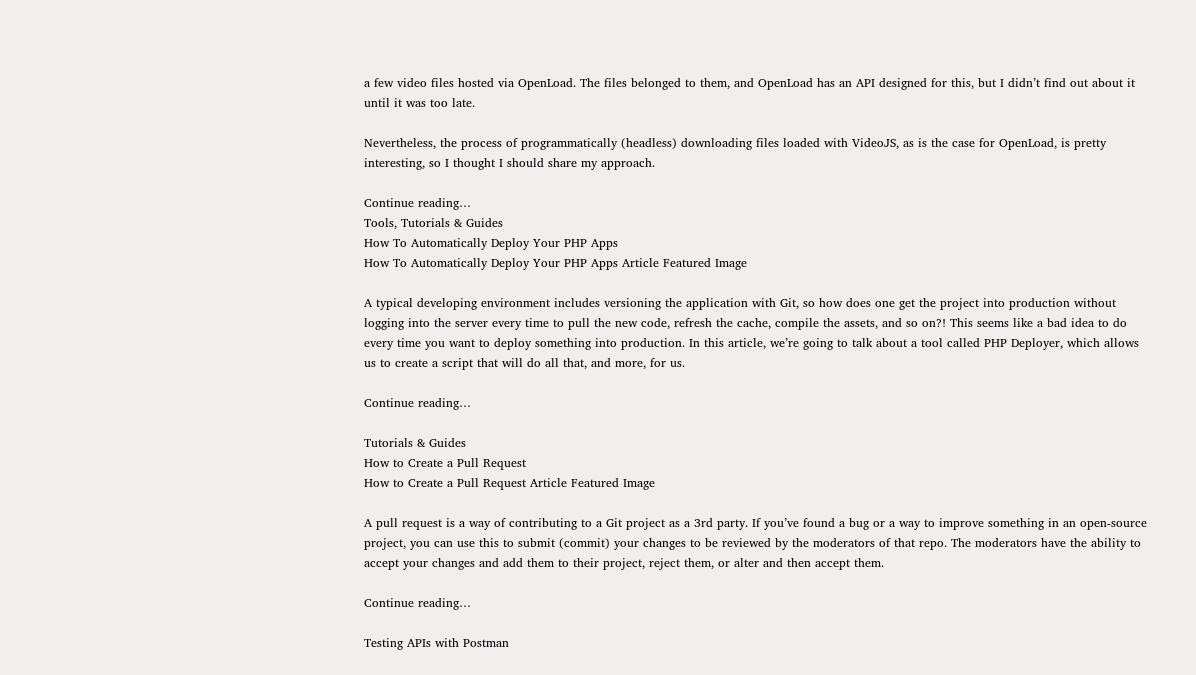a few video files hosted via OpenLoad. The files belonged to them, and OpenLoad has an API designed for this, but I didn’t find out about it until it was too late.

Nevertheless, the process of programmatically (headless) downloading files loaded with VideoJS, as is the case for OpenLoad, is pretty interesting, so I thought I should share my approach.

Continue reading…
Tools, Tutorials & Guides
How To Automatically Deploy Your PHP Apps
How To Automatically Deploy Your PHP Apps Article Featured Image

A typical developing environment includes versioning the application with Git, so how does one get the project into production without logging into the server every time to pull the new code, refresh the cache, compile the assets, and so on?! This seems like a bad idea to do every time you want to deploy something into production. In this article, we’re going to talk about a tool called PHP Deployer, which allows us to create a script that will do all that, and more, for us.

Continue reading…

Tutorials & Guides
How to Create a Pull Request
How to Create a Pull Request Article Featured Image

A pull request is a way of contributing to a Git project as a 3rd party. If you’ve found a bug or a way to improve something in an open-source project, you can use this to submit (commit) your changes to be reviewed by the moderators of that repo. The moderators have the ability to accept your changes and add them to their project, reject them, or alter and then accept them.

Continue reading…

Testing APIs with Postman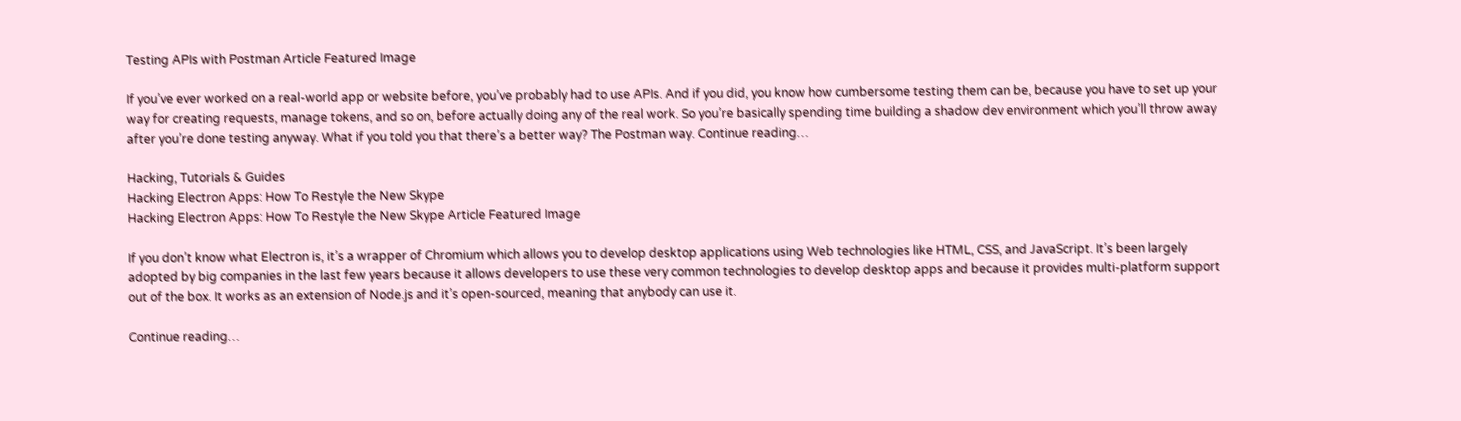Testing APIs with Postman Article Featured Image

If you’ve ever worked on a real-world app or website before, you’ve probably had to use APIs. And if you did, you know how cumbersome testing them can be, because you have to set up your way for creating requests, manage tokens, and so on, before actually doing any of the real work. So you’re basically spending time building a shadow dev environment which you’ll throw away after you’re done testing anyway. What if you told you that there’s a better way? The Postman way. Continue reading…

Hacking, Tutorials & Guides
Hacking Electron Apps: How To Restyle the New Skype
Hacking Electron Apps: How To Restyle the New Skype Article Featured Image

If you don’t know what Electron is, it’s a wrapper of Chromium which allows you to develop desktop applications using Web technologies like HTML, CSS, and JavaScript. It’s been largely adopted by big companies in the last few years because it allows developers to use these very common technologies to develop desktop apps and because it provides multi-platform support out of the box. It works as an extension of Node.js and it’s open-sourced, meaning that anybody can use it.

Continue reading…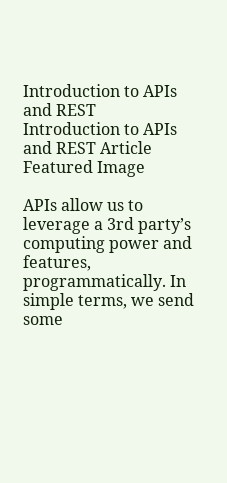Introduction to APIs and REST
Introduction to APIs and REST Article Featured Image

APIs allow us to leverage a 3rd party’s computing power and features, programmatically. In simple terms, we send some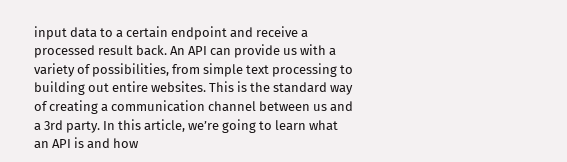input data to a certain endpoint and receive a processed result back. An API can provide us with a variety of possibilities, from simple text processing to building out entire websites. This is the standard way of creating a communication channel between us and a 3rd party. In this article, we’re going to learn what an API is and how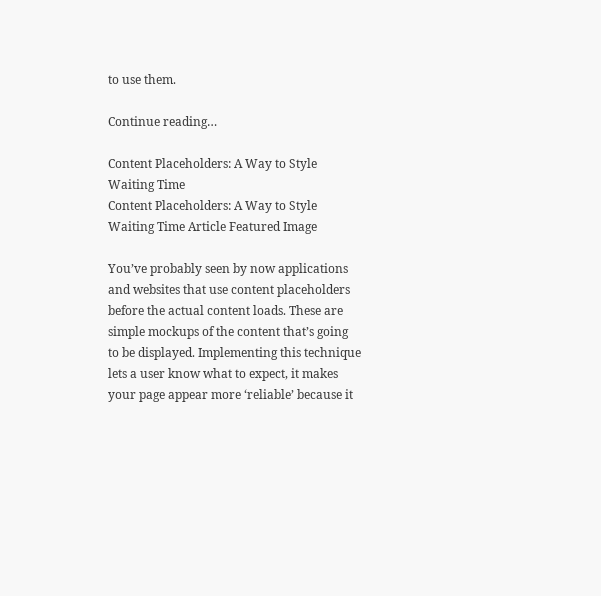to use them.

Continue reading…

Content Placeholders: A Way to Style Waiting Time
Content Placeholders: A Way to Style Waiting Time Article Featured Image

You’ve probably seen by now applications and websites that use content placeholders before the actual content loads. These are simple mockups of the content that’s going to be displayed. Implementing this technique lets a user know what to expect, it makes your page appear more ‘reliable’ because it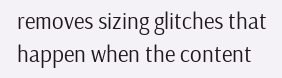removes sizing glitches that happen when the content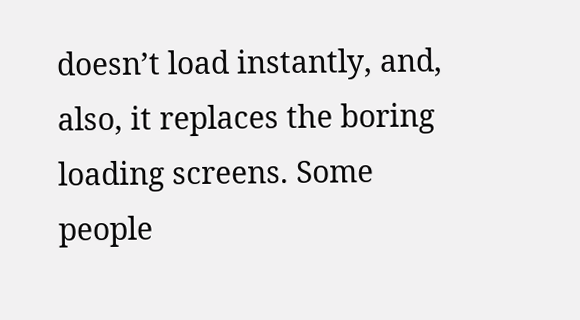doesn’t load instantly, and, also, it replaces the boring loading screens. Some people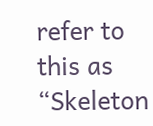refer to this as “Skeleton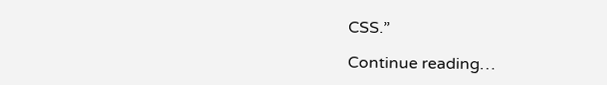CSS.”

Continue reading…